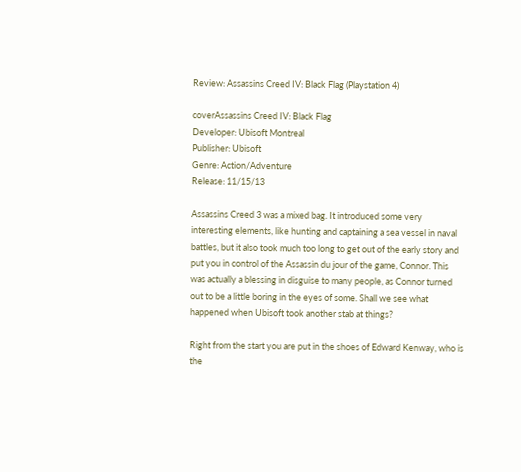Review: Assassins Creed IV: Black Flag (Playstation 4)

coverAssassins Creed IV: Black Flag
Developer: Ubisoft Montreal
Publisher: Ubisoft
Genre: Action/Adventure
Release: 11/15/13

Assassins Creed 3 was a mixed bag. It introduced some very interesting elements, like hunting and captaining a sea vessel in naval battles, but it also took much too long to get out of the early story and put you in control of the Assassin du jour of the game, Connor. This was actually a blessing in disguise to many people, as Connor turned out to be a little boring in the eyes of some. Shall we see what happened when Ubisoft took another stab at things?

Right from the start you are put in the shoes of Edward Kenway, who is the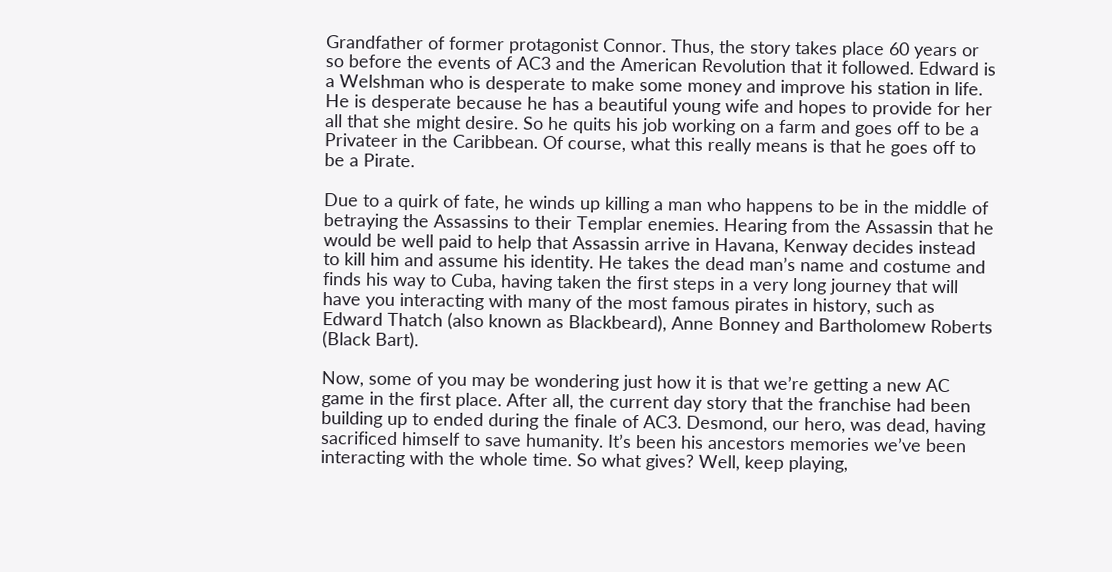Grandfather of former protagonist Connor. Thus, the story takes place 60 years or so before the events of AC3 and the American Revolution that it followed. Edward is a Welshman who is desperate to make some money and improve his station in life. He is desperate because he has a beautiful young wife and hopes to provide for her all that she might desire. So he quits his job working on a farm and goes off to be a Privateer in the Caribbean. Of course, what this really means is that he goes off to be a Pirate.

Due to a quirk of fate, he winds up killing a man who happens to be in the middle of betraying the Assassins to their Templar enemies. Hearing from the Assassin that he would be well paid to help that Assassin arrive in Havana, Kenway decides instead to kill him and assume his identity. He takes the dead man’s name and costume and finds his way to Cuba, having taken the first steps in a very long journey that will have you interacting with many of the most famous pirates in history, such as Edward Thatch (also known as Blackbeard), Anne Bonney and Bartholomew Roberts (Black Bart).

Now, some of you may be wondering just how it is that we’re getting a new AC game in the first place. After all, the current day story that the franchise had been building up to ended during the finale of AC3. Desmond, our hero, was dead, having sacrificed himself to save humanity. It’s been his ancestors memories we’ve been interacting with the whole time. So what gives? Well, keep playing,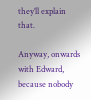they’ll explain that.

Anyway, onwards with Edward, because nobody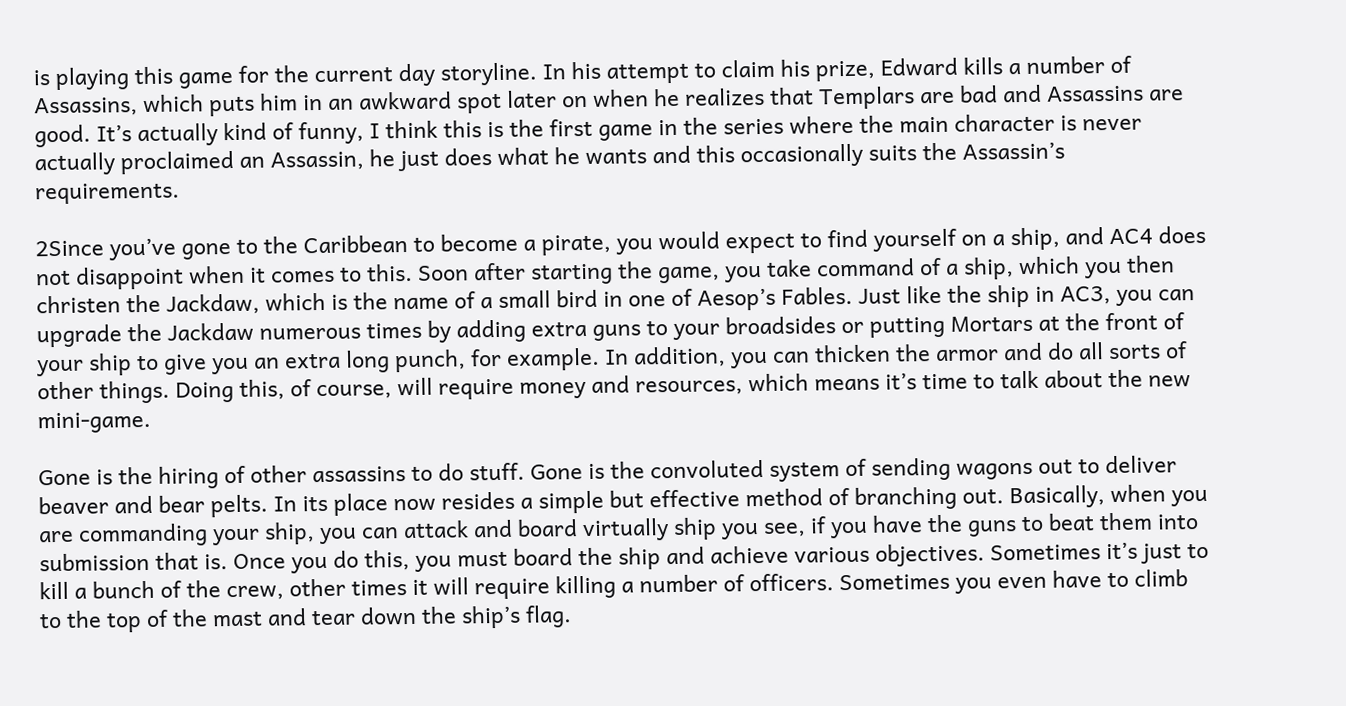is playing this game for the current day storyline. In his attempt to claim his prize, Edward kills a number of Assassins, which puts him in an awkward spot later on when he realizes that Templars are bad and Assassins are good. It’s actually kind of funny, I think this is the first game in the series where the main character is never actually proclaimed an Assassin, he just does what he wants and this occasionally suits the Assassin’s requirements.

2Since you’ve gone to the Caribbean to become a pirate, you would expect to find yourself on a ship, and AC4 does not disappoint when it comes to this. Soon after starting the game, you take command of a ship, which you then christen the Jackdaw, which is the name of a small bird in one of Aesop’s Fables. Just like the ship in AC3, you can upgrade the Jackdaw numerous times by adding extra guns to your broadsides or putting Mortars at the front of your ship to give you an extra long punch, for example. In addition, you can thicken the armor and do all sorts of other things. Doing this, of course, will require money and resources, which means it’s time to talk about the new mini-game.

Gone is the hiring of other assassins to do stuff. Gone is the convoluted system of sending wagons out to deliver beaver and bear pelts. In its place now resides a simple but effective method of branching out. Basically, when you are commanding your ship, you can attack and board virtually ship you see, if you have the guns to beat them into submission that is. Once you do this, you must board the ship and achieve various objectives. Sometimes it’s just to kill a bunch of the crew, other times it will require killing a number of officers. Sometimes you even have to climb to the top of the mast and tear down the ship’s flag.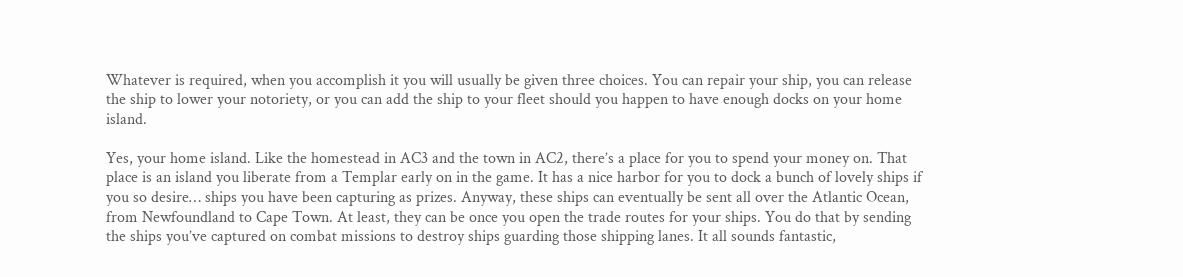Whatever is required, when you accomplish it you will usually be given three choices. You can repair your ship, you can release the ship to lower your notoriety, or you can add the ship to your fleet should you happen to have enough docks on your home island.

Yes, your home island. Like the homestead in AC3 and the town in AC2, there’s a place for you to spend your money on. That place is an island you liberate from a Templar early on in the game. It has a nice harbor for you to dock a bunch of lovely ships if you so desire… ships you have been capturing as prizes. Anyway, these ships can eventually be sent all over the Atlantic Ocean, from Newfoundland to Cape Town. At least, they can be once you open the trade routes for your ships. You do that by sending the ships you’ve captured on combat missions to destroy ships guarding those shipping lanes. It all sounds fantastic,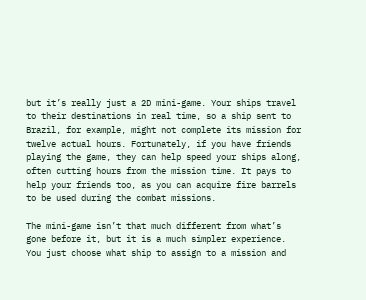but it’s really just a 2D mini-game. Your ships travel to their destinations in real time, so a ship sent to Brazil, for example, might not complete its mission for twelve actual hours. Fortunately, if you have friends playing the game, they can help speed your ships along, often cutting hours from the mission time. It pays to help your friends too, as you can acquire fire barrels to be used during the combat missions.

The mini-game isn’t that much different from what’s gone before it, but it is a much simpler experience. You just choose what ship to assign to a mission and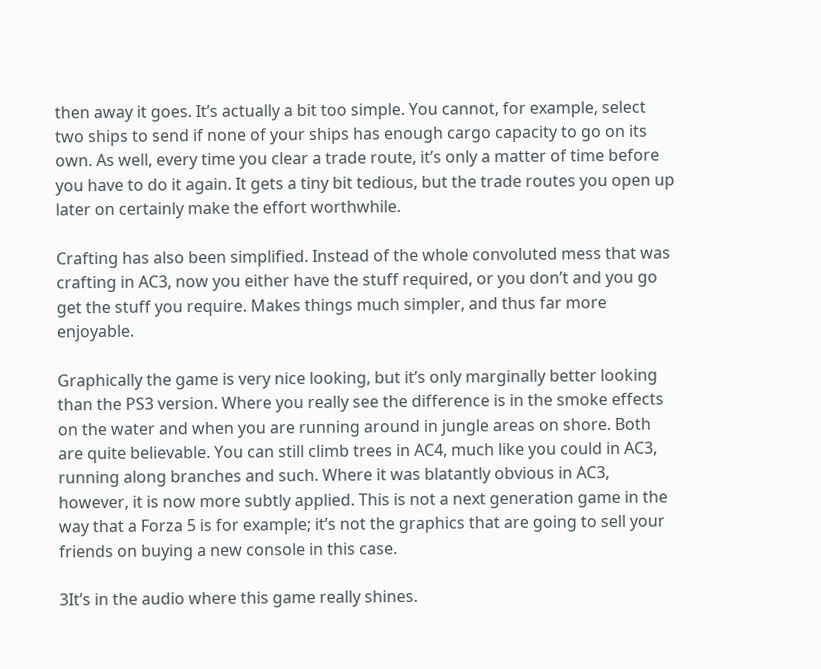then away it goes. It’s actually a bit too simple. You cannot, for example, select two ships to send if none of your ships has enough cargo capacity to go on its own. As well, every time you clear a trade route, it’s only a matter of time before you have to do it again. It gets a tiny bit tedious, but the trade routes you open up later on certainly make the effort worthwhile.

Crafting has also been simplified. Instead of the whole convoluted mess that was crafting in AC3, now you either have the stuff required, or you don’t and you go get the stuff you require. Makes things much simpler, and thus far more enjoyable.

Graphically the game is very nice looking, but it’s only marginally better looking than the PS3 version. Where you really see the difference is in the smoke effects on the water and when you are running around in jungle areas on shore. Both are quite believable. You can still climb trees in AC4, much like you could in AC3, running along branches and such. Where it was blatantly obvious in AC3, however, it is now more subtly applied. This is not a next generation game in the way that a Forza 5 is for example; it’s not the graphics that are going to sell your friends on buying a new console in this case.

3It’s in the audio where this game really shines.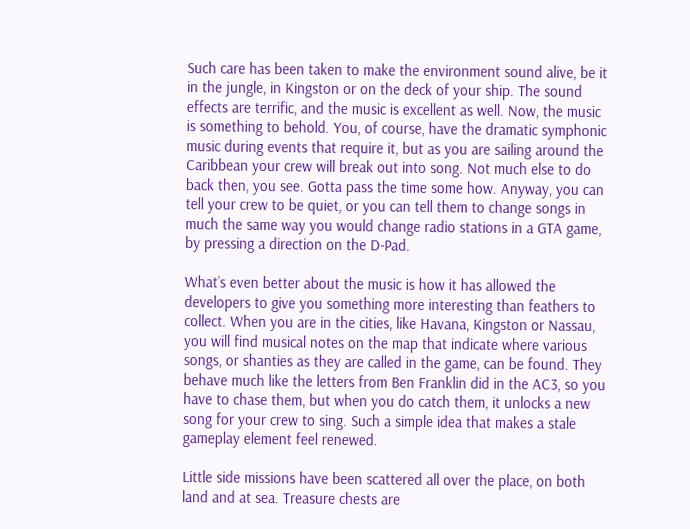Such care has been taken to make the environment sound alive, be it in the jungle, in Kingston or on the deck of your ship. The sound effects are terrific, and the music is excellent as well. Now, the music is something to behold. You, of course, have the dramatic symphonic music during events that require it, but as you are sailing around the Caribbean your crew will break out into song. Not much else to do back then, you see. Gotta pass the time some how. Anyway, you can tell your crew to be quiet, or you can tell them to change songs in much the same way you would change radio stations in a GTA game, by pressing a direction on the D-Pad.

What’s even better about the music is how it has allowed the developers to give you something more interesting than feathers to collect. When you are in the cities, like Havana, Kingston or Nassau, you will find musical notes on the map that indicate where various songs, or shanties as they are called in the game, can be found. They behave much like the letters from Ben Franklin did in the AC3, so you have to chase them, but when you do catch them, it unlocks a new song for your crew to sing. Such a simple idea that makes a stale gameplay element feel renewed.

Little side missions have been scattered all over the place, on both land and at sea. Treasure chests are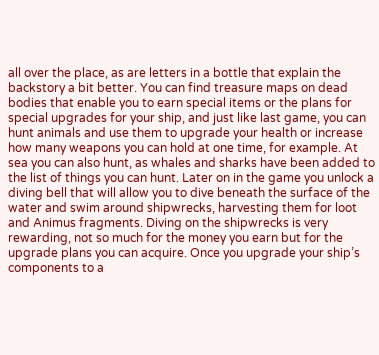all over the place, as are letters in a bottle that explain the backstory a bit better. You can find treasure maps on dead bodies that enable you to earn special items or the plans for special upgrades for your ship, and just like last game, you can hunt animals and use them to upgrade your health or increase how many weapons you can hold at one time, for example. At sea you can also hunt, as whales and sharks have been added to the list of things you can hunt. Later on in the game you unlock a diving bell that will allow you to dive beneath the surface of the water and swim around shipwrecks, harvesting them for loot and Animus fragments. Diving on the shipwrecks is very rewarding, not so much for the money you earn but for the upgrade plans you can acquire. Once you upgrade your ship’s components to a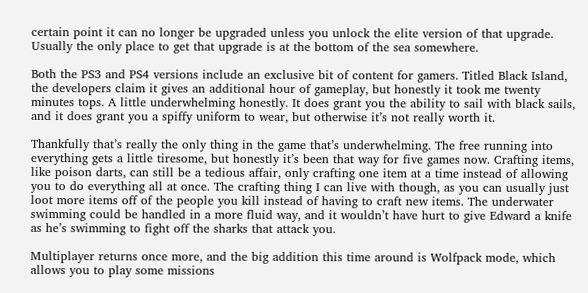certain point it can no longer be upgraded unless you unlock the elite version of that upgrade. Usually the only place to get that upgrade is at the bottom of the sea somewhere.

Both the PS3 and PS4 versions include an exclusive bit of content for gamers. Titled Black Island, the developers claim it gives an additional hour of gameplay, but honestly it took me twenty minutes tops. A little underwhelming honestly. It does grant you the ability to sail with black sails, and it does grant you a spiffy uniform to wear, but otherwise it’s not really worth it.

Thankfully that’s really the only thing in the game that’s underwhelming. The free running into everything gets a little tiresome, but honestly it’s been that way for five games now. Crafting items, like poison darts, can still be a tedious affair, only crafting one item at a time instead of allowing you to do everything all at once. The crafting thing I can live with though, as you can usually just loot more items off of the people you kill instead of having to craft new items. The underwater swimming could be handled in a more fluid way, and it wouldn’t have hurt to give Edward a knife as he’s swimming to fight off the sharks that attack you.

Multiplayer returns once more, and the big addition this time around is Wolfpack mode, which allows you to play some missions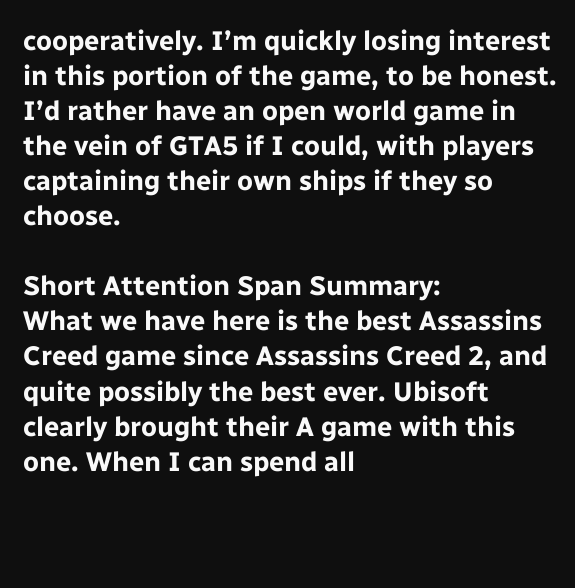cooperatively. I’m quickly losing interest in this portion of the game, to be honest. I’d rather have an open world game in the vein of GTA5 if I could, with players captaining their own ships if they so choose.

Short Attention Span Summary:
What we have here is the best Assassins Creed game since Assassins Creed 2, and quite possibly the best ever. Ubisoft clearly brought their A game with this one. When I can spend all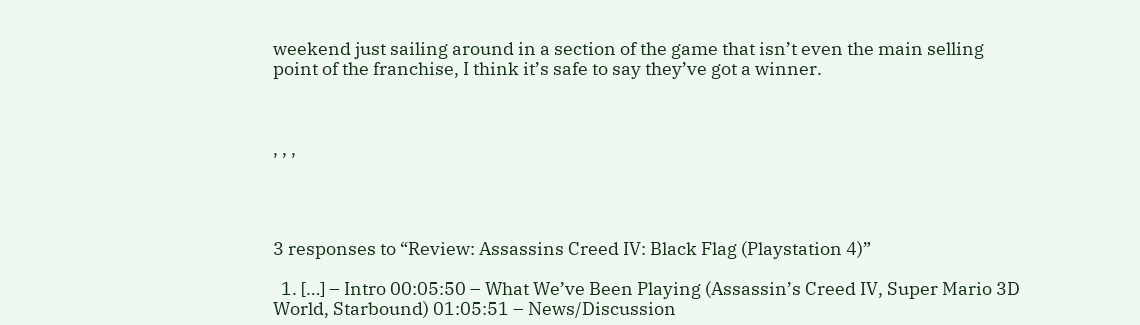weekend just sailing around in a section of the game that isn’t even the main selling point of the franchise, I think it’s safe to say they’ve got a winner.



, , ,




3 responses to “Review: Assassins Creed IV: Black Flag (Playstation 4)”

  1. […] – Intro 00:05:50 – What We’ve Been Playing (Assassin’s Creed IV, Super Mario 3D World, Starbound) 01:05:51 – News/Discussion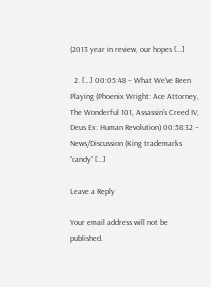(2013 year in review, our hopes […]

  2. […] 00:05:48 – What We’ve Been Playing (Phoenix Wright: Ace Attorney, The Wonderful 101, Assassin’s Creed IV, Deus Ex: Human Revolution) 00:58:32 – News/Discussion (King trademarks “candy” […]

Leave a Reply

Your email address will not be published.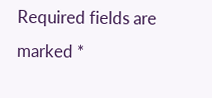Required fields are marked *